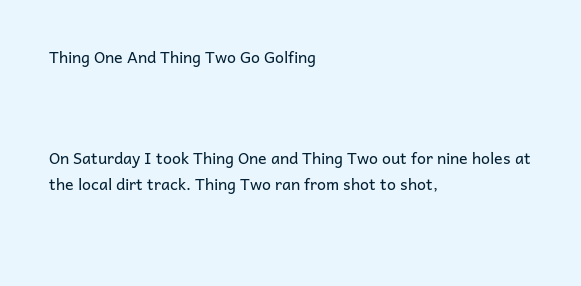Thing One And Thing Two Go Golfing



On Saturday I took Thing One and Thing Two out for nine holes at the local dirt track. Thing Two ran from shot to shot,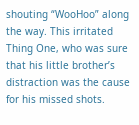shouting “WooHoo” along the way. This irritated Thing One, who was sure that his little brother’s distraction was the cause for his missed shots.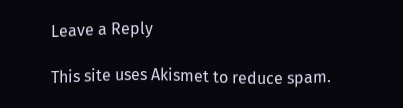Leave a Reply

This site uses Akismet to reduce spam.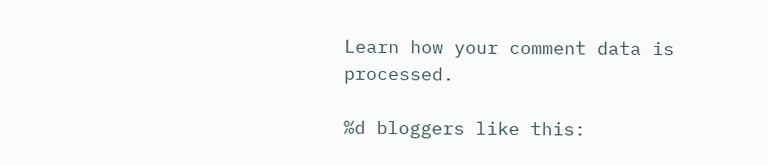Learn how your comment data is processed.

%d bloggers like this: